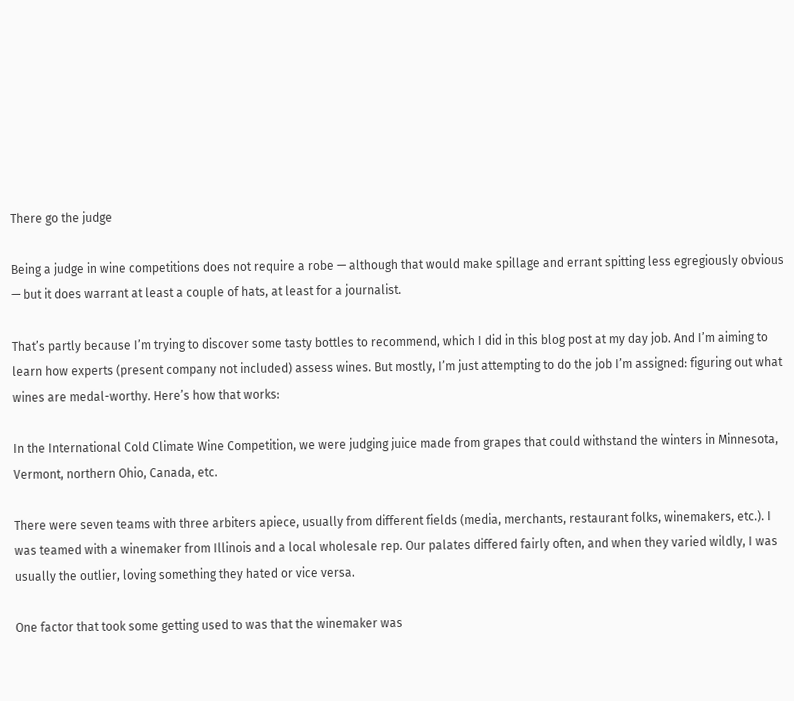There go the judge

Being a judge in wine competitions does not require a robe — although that would make spillage and errant spitting less egregiously obvious — but it does warrant at least a couple of hats, at least for a journalist.

That’s partly because I’m trying to discover some tasty bottles to recommend, which I did in this blog post at my day job. And I’m aiming to learn how experts (present company not included) assess wines. But mostly, I’m just attempting to do the job I’m assigned: figuring out what wines are medal-worthy. Here’s how that works:

In the International Cold Climate Wine Competition, we were judging juice made from grapes that could withstand the winters in Minnesota, Vermont, northern Ohio, Canada, etc.

There were seven teams with three arbiters apiece, usually from different fields (media, merchants, restaurant folks, winemakers, etc.). I was teamed with a winemaker from Illinois and a local wholesale rep. Our palates differed fairly often, and when they varied wildly, I was usually the outlier, loving something they hated or vice versa.

One factor that took some getting used to was that the winemaker was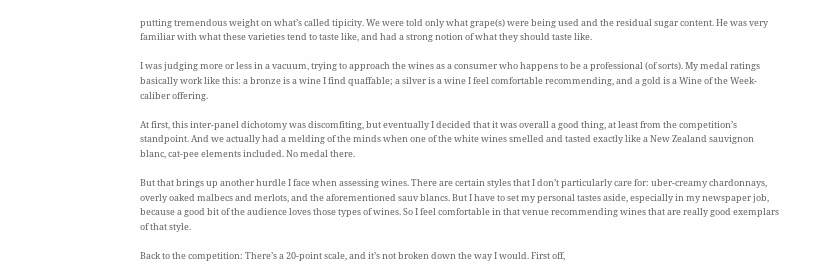putting tremendous weight on what’s called tipicity. We were told only what grape(s) were being used and the residual sugar content. He was very familiar with what these varieties tend to taste like, and had a strong notion of what they should taste like.

I was judging more or less in a vacuum, trying to approach the wines as a consumer who happens to be a professional (of sorts). My medal ratings basically work like this: a bronze is a wine I find quaffable; a silver is a wine I feel comfortable recommending, and a gold is a Wine of the Week-caliber offering.

At first, this inter-panel dichotomy was discomfiting, but eventually I decided that it was overall a good thing, at least from the competition’s standpoint. And we actually had a melding of the minds when one of the white wines smelled and tasted exactly like a New Zealand sauvignon blanc, cat-pee elements included. No medal there.

But that brings up another hurdle I face when assessing wines. There are certain styles that I don’t particularly care for: uber-creamy chardonnays, overly oaked malbecs and merlots, and the aforementioned sauv blancs. But I have to set my personal tastes aside, especially in my newspaper job, because a good bit of the audience loves those types of wines. So I feel comfortable in that venue recommending wines that are really good exemplars of that style.

Back to the competition: There’s a 20-point scale, and it’s not broken down the way I would. First off,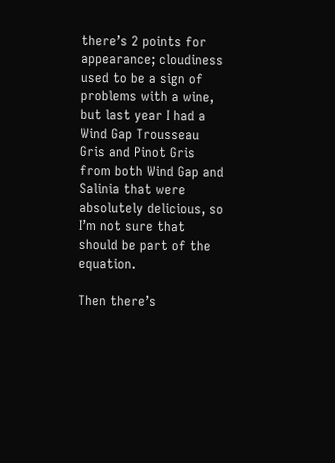there’s 2 points for appearance; cloudiness used to be a sign of problems with a wine, but last year I had a Wind Gap Trousseau Gris and Pinot Gris from both Wind Gap and Salinia that were absolutely delicious, so I’m not sure that should be part of the equation.

Then there’s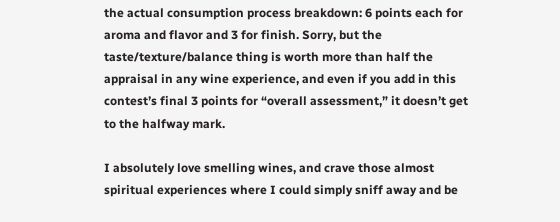the actual consumption process breakdown: 6 points each for aroma and flavor and 3 for finish. Sorry, but the taste/texture/balance thing is worth more than half the appraisal in any wine experience, and even if you add in this contest’s final 3 points for “overall assessment,” it doesn’t get to the halfway mark.

I absolutely love smelling wines, and crave those almost spiritual experiences where I could simply sniff away and be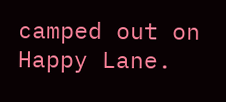camped out on Happy Lane.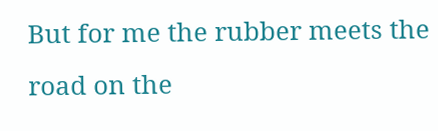But for me the rubber meets the road on the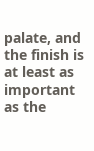palate, and the finish is at least as important as the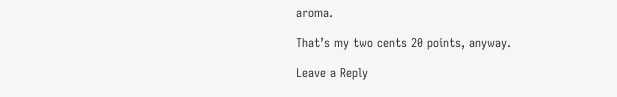aroma.

That’s my two cents 20 points, anyway.

Leave a Reply